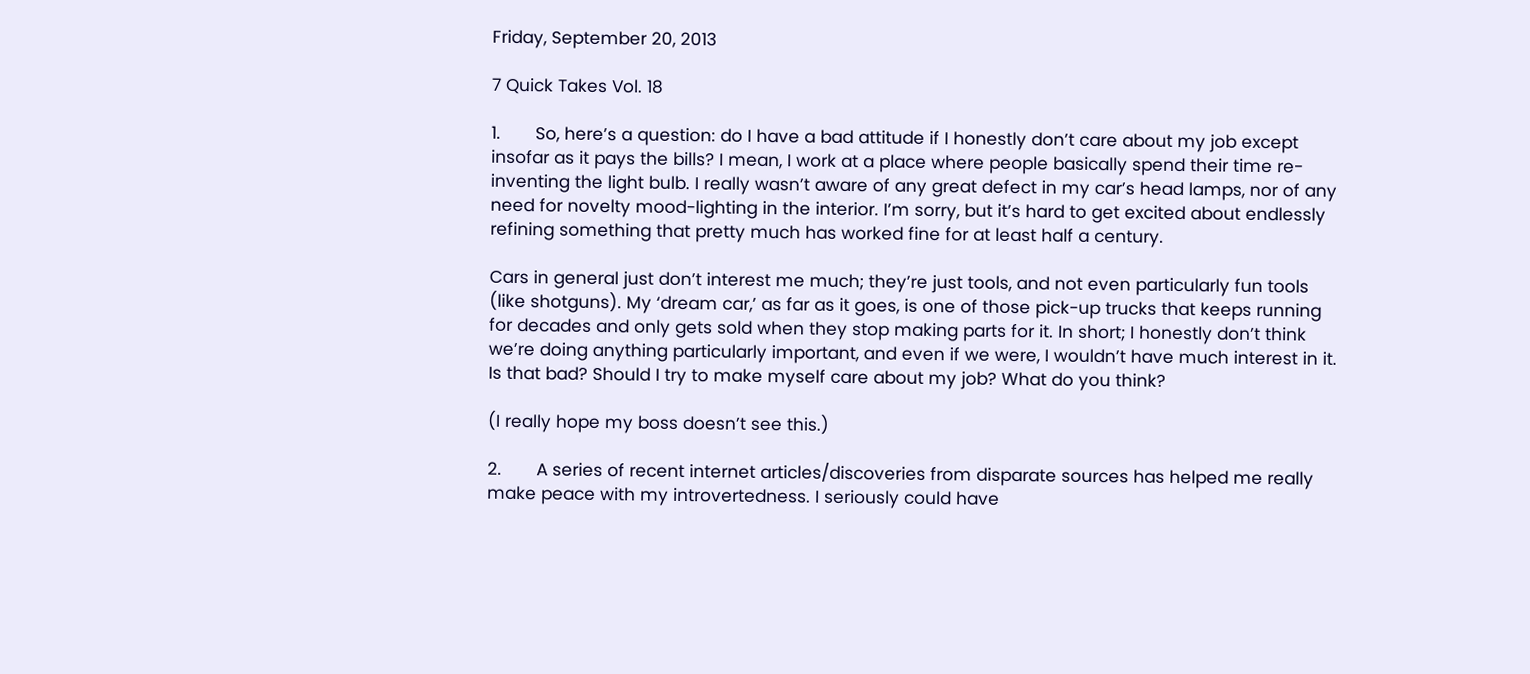Friday, September 20, 2013

7 Quick Takes Vol. 18

1.       So, here’s a question: do I have a bad attitude if I honestly don’t care about my job except insofar as it pays the bills? I mean, I work at a place where people basically spend their time re-inventing the light bulb. I really wasn’t aware of any great defect in my car’s head lamps, nor of any need for novelty mood-lighting in the interior. I’m sorry, but it’s hard to get excited about endlessly refining something that pretty much has worked fine for at least half a century.

Cars in general just don’t interest me much; they’re just tools, and not even particularly fun tools (like shotguns). My ‘dream car,’ as far as it goes, is one of those pick-up trucks that keeps running for decades and only gets sold when they stop making parts for it. In short; I honestly don’t think we’re doing anything particularly important, and even if we were, I wouldn’t have much interest in it. Is that bad? Should I try to make myself care about my job? What do you think?

(I really hope my boss doesn’t see this.)

2.       A series of recent internet articles/discoveries from disparate sources has helped me really make peace with my introvertedness. I seriously could have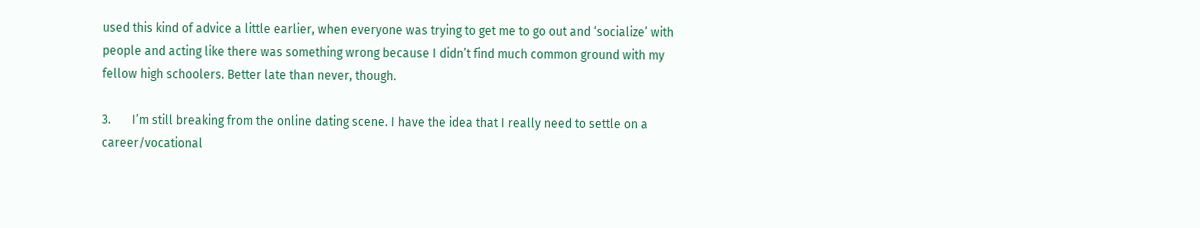used this kind of advice a little earlier, when everyone was trying to get me to go out and ‘socialize’ with people and acting like there was something wrong because I didn’t find much common ground with my fellow high schoolers. Better late than never, though.

3.       I’m still breaking from the online dating scene. I have the idea that I really need to settle on a career/vocational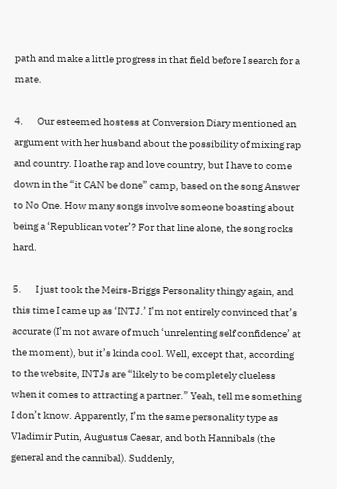path and make a little progress in that field before I search for a mate.

4.       Our esteemed hostess at Conversion Diary mentioned an argument with her husband about the possibility of mixing rap and country. I loathe rap and love country, but I have to come down in the “it CAN be done” camp, based on the song Answer to No One. How many songs involve someone boasting about being a ‘Republican voter’? For that line alone, the song rocks hard.

5.       I just took the Meirs-Briggs Personality thingy again, and this time I came up as ‘INTJ.’ I’m not entirely convinced that’s accurate (I’m not aware of much ‘unrelenting self confidence’ at the moment), but it’s kinda cool. Well, except that, according to the website, INTJs are “likely to be completely clueless when it comes to attracting a partner.” Yeah, tell me something I don’t know. Apparently, I’m the same personality type as Vladimir Putin, Augustus Caesar, and both Hannibals (the general and the cannibal). Suddenly,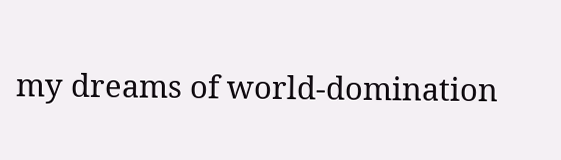my dreams of world-domination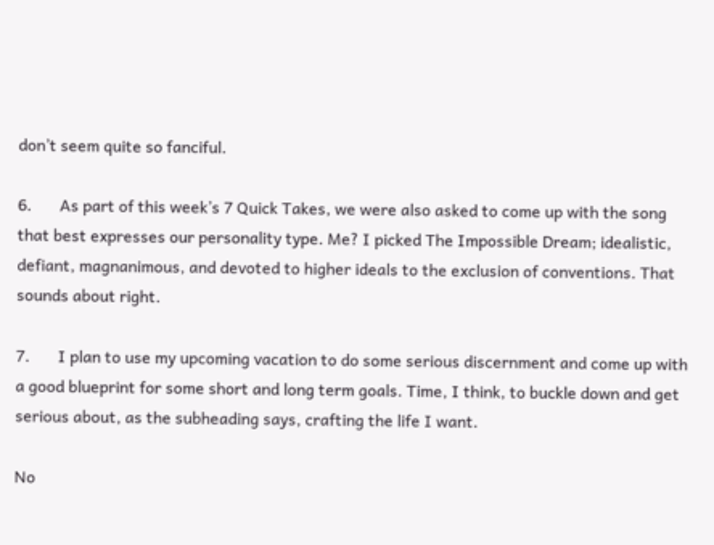don’t seem quite so fanciful.

6.       As part of this week’s 7 Quick Takes, we were also asked to come up with the song that best expresses our personality type. Me? I picked The Impossible Dream; idealistic, defiant, magnanimous, and devoted to higher ideals to the exclusion of conventions. That sounds about right.

7.       I plan to use my upcoming vacation to do some serious discernment and come up with a good blueprint for some short and long term goals. Time, I think, to buckle down and get serious about, as the subheading says, crafting the life I want.

No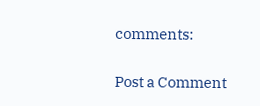comments:

Post a Comment